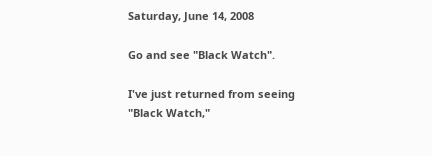Saturday, June 14, 2008

Go and see "Black Watch".

I've just returned from seeing "Black Watch,"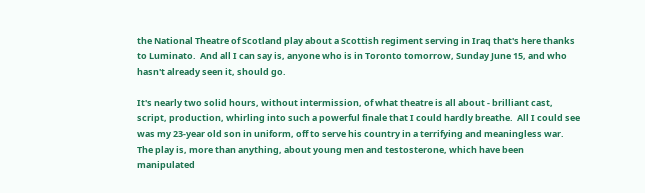the National Theatre of Scotland play about a Scottish regiment serving in Iraq that's here thanks to Luminato.  And all I can say is, anyone who is in Toronto tomorrow, Sunday June 15, and who hasn't already seen it, should go.

It's nearly two solid hours, without intermission, of what theatre is all about - brilliant cast, script, production, whirling into such a powerful finale that I could hardly breathe.  All I could see was my 23-year old son in uniform, off to serve his country in a terrifying and meaningless war.  The play is, more than anything, about young men and testosterone, which have been manipulated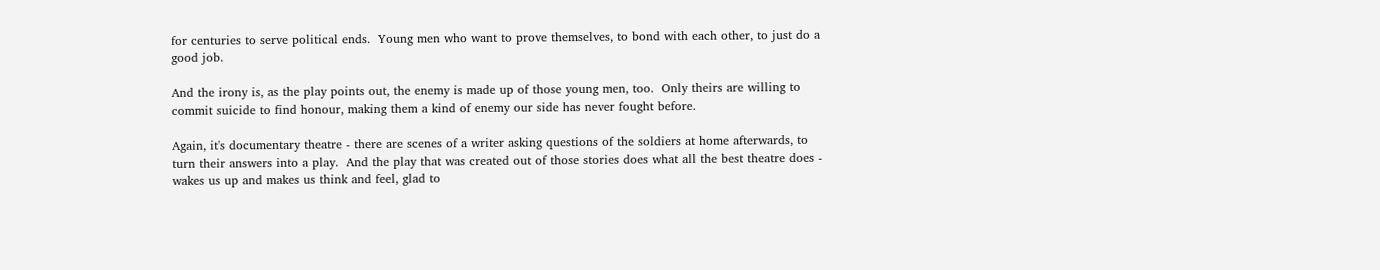for centuries to serve political ends.  Young men who want to prove themselves, to bond with each other, to just do a good job.

And the irony is, as the play points out, the enemy is made up of those young men, too.  Only theirs are willing to commit suicide to find honour, making them a kind of enemy our side has never fought before.

Again, it's documentary theatre - there are scenes of a writer asking questions of the soldiers at home afterwards, to turn their answers into a play.  And the play that was created out of those stories does what all the best theatre does - wakes us up and makes us think and feel, glad to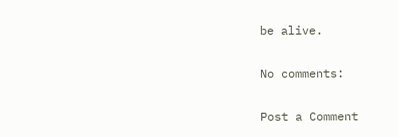be alive.

No comments:

Post a Comment